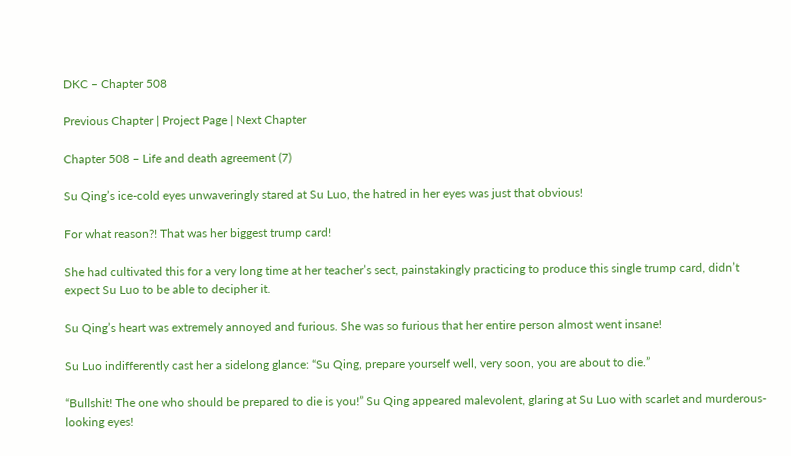DKC – Chapter 508

Previous Chapter | Project Page | Next Chapter

Chapter 508 – Life and death agreement (7)

Su Qing’s ice-cold eyes unwaveringly stared at Su Luo, the hatred in her eyes was just that obvious!

For what reason?! That was her biggest trump card!

She had cultivated this for a very long time at her teacher’s sect, painstakingly practicing to produce this single trump card, didn’t expect Su Luo to be able to decipher it.

Su Qing’s heart was extremely annoyed and furious. She was so furious that her entire person almost went insane!

Su Luo indifferently cast her a sidelong glance: “Su Qing, prepare yourself well, very soon, you are about to die.”

“Bullshit! The one who should be prepared to die is you!” Su Qing appeared malevolent, glaring at Su Luo with scarlet and murderous-looking eyes!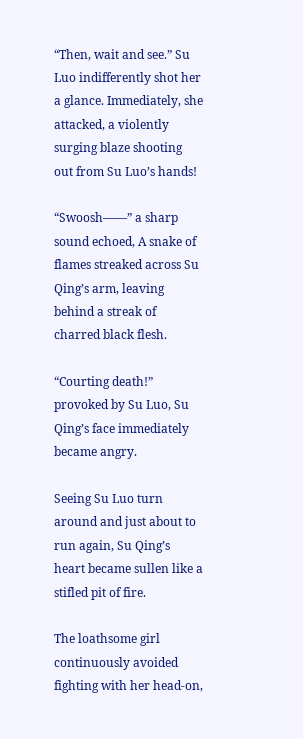“Then, wait and see.” Su Luo indifferently shot her a glance. Immediately, she attacked, a violently surging blaze shooting out from Su Luo’s hands!

“Swoosh——” a sharp sound echoed, A snake of flames streaked across Su Qing’s arm, leaving behind a streak of charred black flesh.

“Courting death!” provoked by Su Luo, Su Qing’s face immediately became angry.

Seeing Su Luo turn around and just about to run again, Su Qing’s heart became sullen like a stifled pit of fire.

The loathsome girl continuously avoided fighting with her head-on,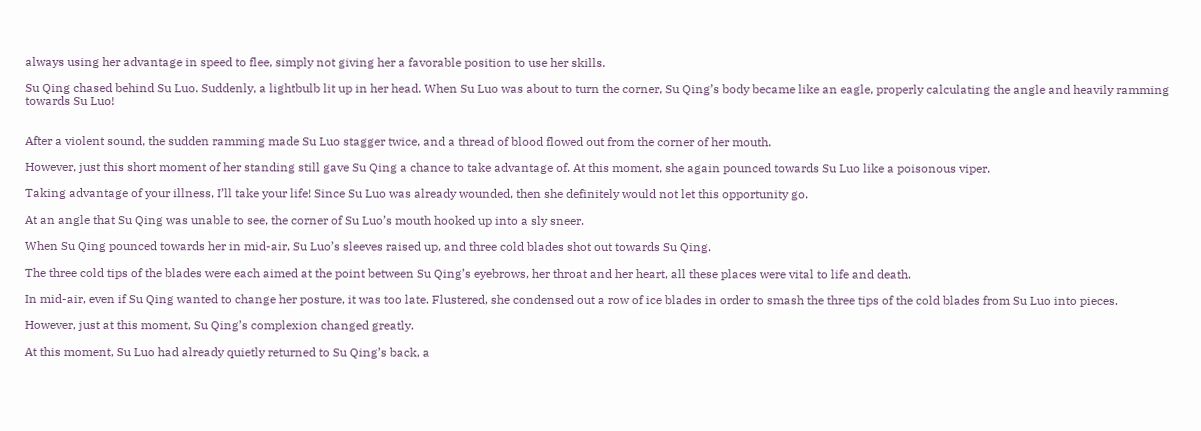always using her advantage in speed to flee, simply not giving her a favorable position to use her skills.

Su Qing chased behind Su Luo. Suddenly, a lightbulb lit up in her head. When Su Luo was about to turn the corner, Su Qing’s body became like an eagle, properly calculating the angle and heavily ramming towards Su Luo!


After a violent sound, the sudden ramming made Su Luo stagger twice, and a thread of blood flowed out from the corner of her mouth.

However, just this short moment of her standing still gave Su Qing a chance to take advantage of. At this moment, she again pounced towards Su Luo like a poisonous viper.

Taking advantage of your illness, I’ll take your life! Since Su Luo was already wounded, then she definitely would not let this opportunity go.

At an angle that Su Qing was unable to see, the corner of Su Luo’s mouth hooked up into a sly sneer.

When Su Qing pounced towards her in mid-air, Su Luo’s sleeves raised up, and three cold blades shot out towards Su Qing.

The three cold tips of the blades were each aimed at the point between Su Qing’s eyebrows, her throat and her heart, all these places were vital to life and death.

In mid-air, even if Su Qing wanted to change her posture, it was too late. Flustered, she condensed out a row of ice blades in order to smash the three tips of the cold blades from Su Luo into pieces.

However, just at this moment, Su Qing’s complexion changed greatly.

At this moment, Su Luo had already quietly returned to Su Qing’s back, a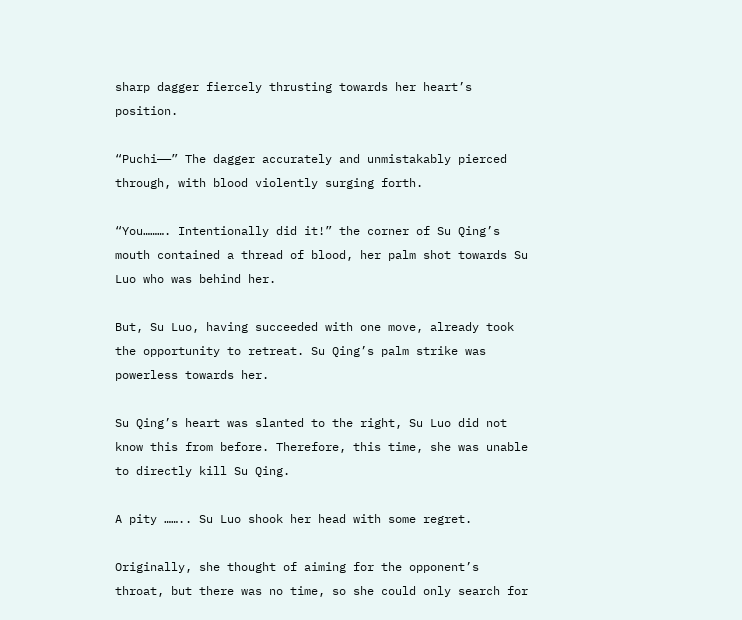sharp dagger fiercely thrusting towards her heart’s position.

“Puchi——” The dagger accurately and unmistakably pierced through, with blood violently surging forth.

“You………. Intentionally did it!” the corner of Su Qing’s mouth contained a thread of blood, her palm shot towards Su Luo who was behind her.

But, Su Luo, having succeeded with one move, already took the opportunity to retreat. Su Qing’s palm strike was powerless towards her.

Su Qing’s heart was slanted to the right, Su Luo did not know this from before. Therefore, this time, she was unable to directly kill Su Qing.

A pity …….. Su Luo shook her head with some regret.

Originally, she thought of aiming for the opponent’s throat, but there was no time, so she could only search for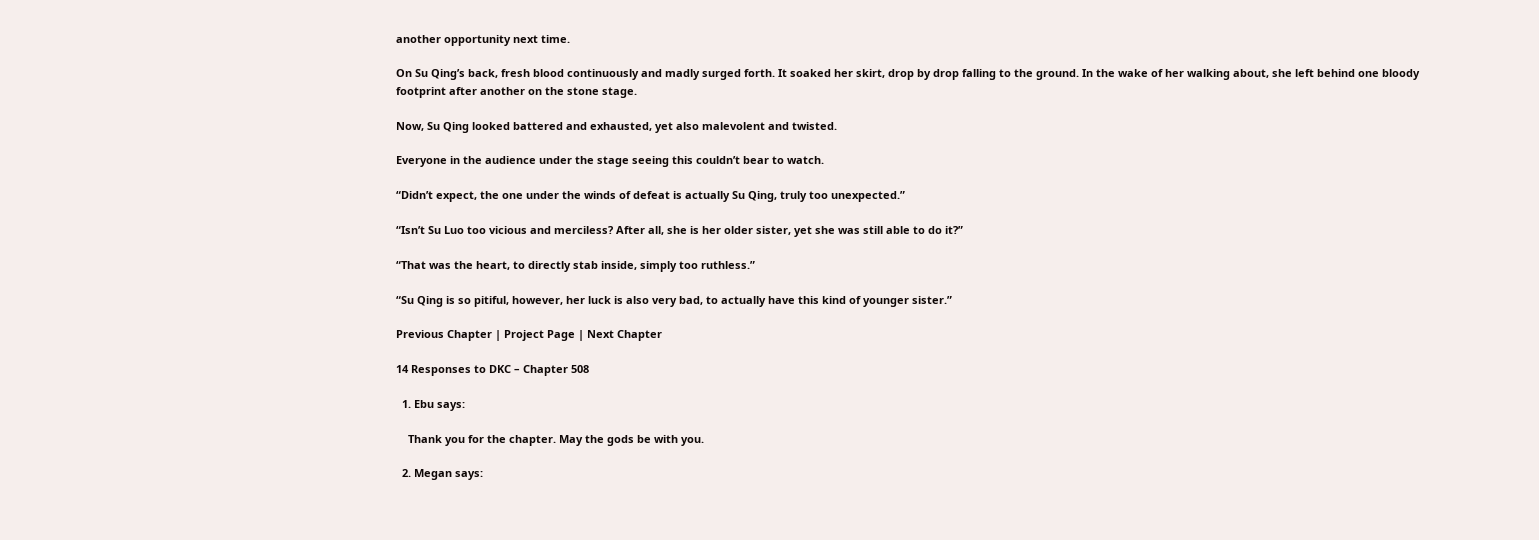another opportunity next time.

On Su Qing’s back, fresh blood continuously and madly surged forth. It soaked her skirt, drop by drop falling to the ground. In the wake of her walking about, she left behind one bloody footprint after another on the stone stage.

Now, Su Qing looked battered and exhausted, yet also malevolent and twisted.

Everyone in the audience under the stage seeing this couldn’t bear to watch.

“Didn’t expect, the one under the winds of defeat is actually Su Qing, truly too unexpected.”

“Isn’t Su Luo too vicious and merciless? After all, she is her older sister, yet she was still able to do it?”

“That was the heart, to directly stab inside, simply too ruthless.”

“Su Qing is so pitiful, however, her luck is also very bad, to actually have this kind of younger sister.”

Previous Chapter | Project Page | Next Chapter

14 Responses to DKC – Chapter 508

  1. Ebu says:

    Thank you for the chapter. May the gods be with you.

  2. Megan says: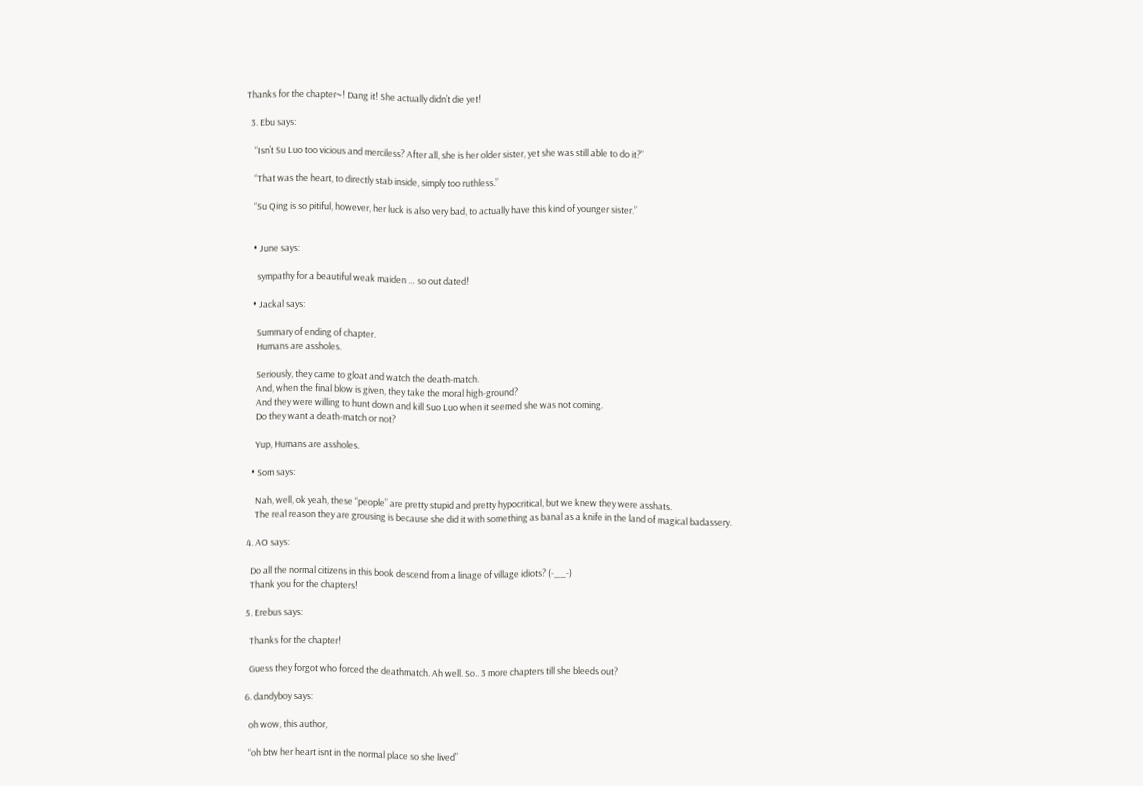Thanks for the chapter~! Dang it! She actually didn’t die yet!

  3. Ebu says:

    “Isn’t Su Luo too vicious and merciless? After all, she is her older sister, yet she was still able to do it?”

    “That was the heart, to directly stab inside, simply too ruthless.”

    “Su Qing is so pitiful, however, her luck is also very bad, to actually have this kind of younger sister.”


    • June says:

      sympathy for a beautiful weak maiden … so out dated!

    • Jackal says:

      Summary of ending of chapter.
      Humans are assholes.

      Seriously, they came to gloat and watch the death-match.
      And, when the final blow is given, they take the moral high-ground?
      And they were willing to hunt down and kill Suo Luo when it seemed she was not coming.
      Do they want a death-match or not?

      Yup, Humans are assholes.

    • Som says:

      Nah, well, ok yeah, these “people” are pretty stupid and pretty hypocritical, but we knew they were asshats.
      The real reason they are grousing is because she did it with something as banal as a knife in the land of magical badassery.

  4. AO says:

    Do all the normal citizens in this book descend from a linage of village idiots? (-__-)
    Thank you for the chapters!

  5. Erebus says:

    Thanks for the chapter!

    Guess they forgot who forced the deathmatch. Ah well. So.. 3 more chapters till she bleeds out?

  6. dandyboy says:

    oh wow, this author,

    “oh btw her heart isnt in the normal place so she lived”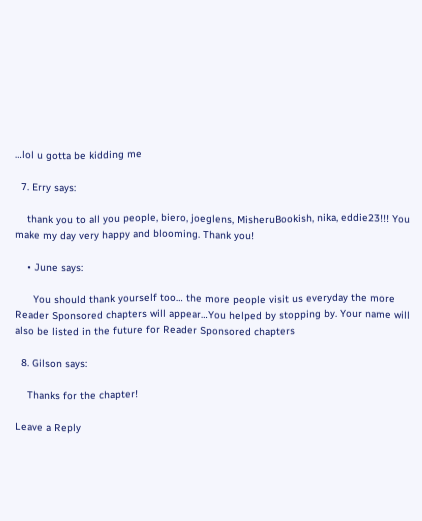…lol u gotta be kidding me

  7. Erry says:

    thank you to all you people, biero, joeglens, MisheruBookish, nika, eddie23!!! You make my day very happy and blooming. Thank you!

    • June says:

      You should thank yourself too… the more people visit us everyday the more Reader Sponsored chapters will appear…You helped by stopping by. Your name will also be listed in the future for Reader Sponsored chapters

  8. Gilson says:

    Thanks for the chapter!

Leave a Reply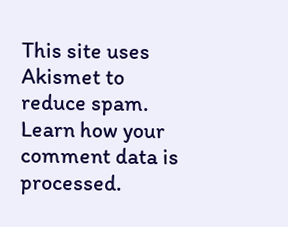This site uses Akismet to reduce spam. Learn how your comment data is processed.